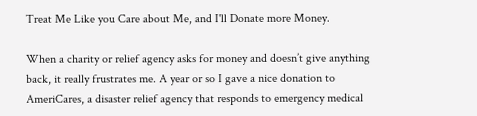Treat Me Like you Care about Me, and I'll Donate more Money.

When a charity or relief agency asks for money and doesn’t give anything back, it really frustrates me. A year or so I gave a nice donation to AmeriCares, a disaster relief agency that responds to emergency medical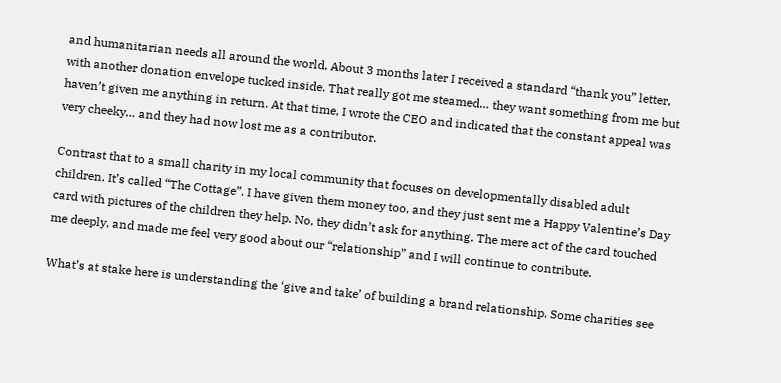and humanitarian needs all around the world. About 3 months later I received a standard “thank you” letter, with another donation envelope tucked inside. That really got me steamed… they want something from me but haven’t given me anything in return. At that time, I wrote the CEO and indicated that the constant appeal was very cheeky… and they had now lost me as a contributor.

Contrast that to a small charity in my local community that focuses on developmentally disabled adult children. It’s called “The Cottage”. I have given them money too, and they just sent me a Happy Valentine’s Day card with pictures of the children they help. No, they didn’t ask for anything. The mere act of the card touched me deeply, and made me feel very good about our “relationship” and I will continue to contribute.

What’s at stake here is understanding the ‘give and take’ of building a brand relationship. Some charities see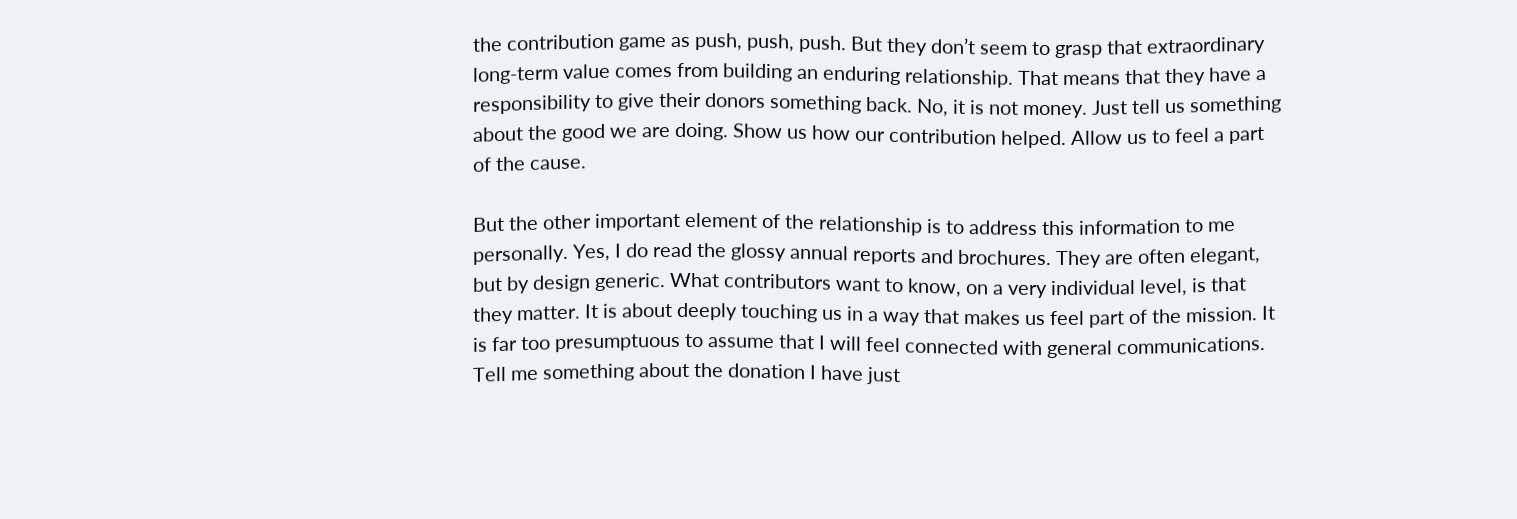the contribution game as push, push, push. But they don’t seem to grasp that extraordinary long-term value comes from building an enduring relationship. That means that they have a responsibility to give their donors something back. No, it is not money. Just tell us something about the good we are doing. Show us how our contribution helped. Allow us to feel a part of the cause.

But the other important element of the relationship is to address this information to me personally. Yes, I do read the glossy annual reports and brochures. They are often elegant, but by design generic. What contributors want to know, on a very individual level, is that they matter. It is about deeply touching us in a way that makes us feel part of the mission. It is far too presumptuous to assume that I will feel connected with general communications. Tell me something about the donation I have just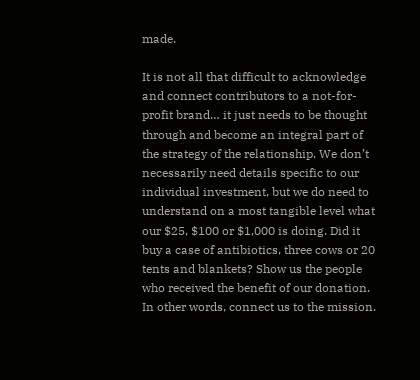made.

It is not all that difficult to acknowledge and connect contributors to a not-for-profit brand… it just needs to be thought through and become an integral part of the strategy of the relationship. We don’t necessarily need details specific to our individual investment, but we do need to understand on a most tangible level what our $25, $100 or $1,000 is doing. Did it buy a case of antibiotics, three cows or 20 tents and blankets? Show us the people who received the benefit of our donation. In other words, connect us to the mission.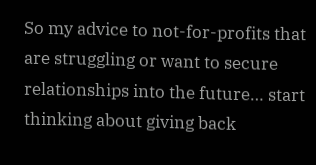So my advice to not-for-profits that are struggling or want to secure relationships into the future… start thinking about giving back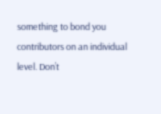something to bond you contributors on an individual level. Don’t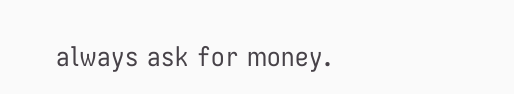always ask for money.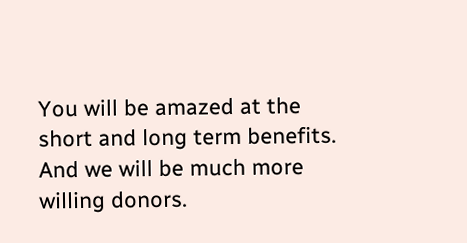You will be amazed at the short and long term benefits. And we will be much more willing donors.